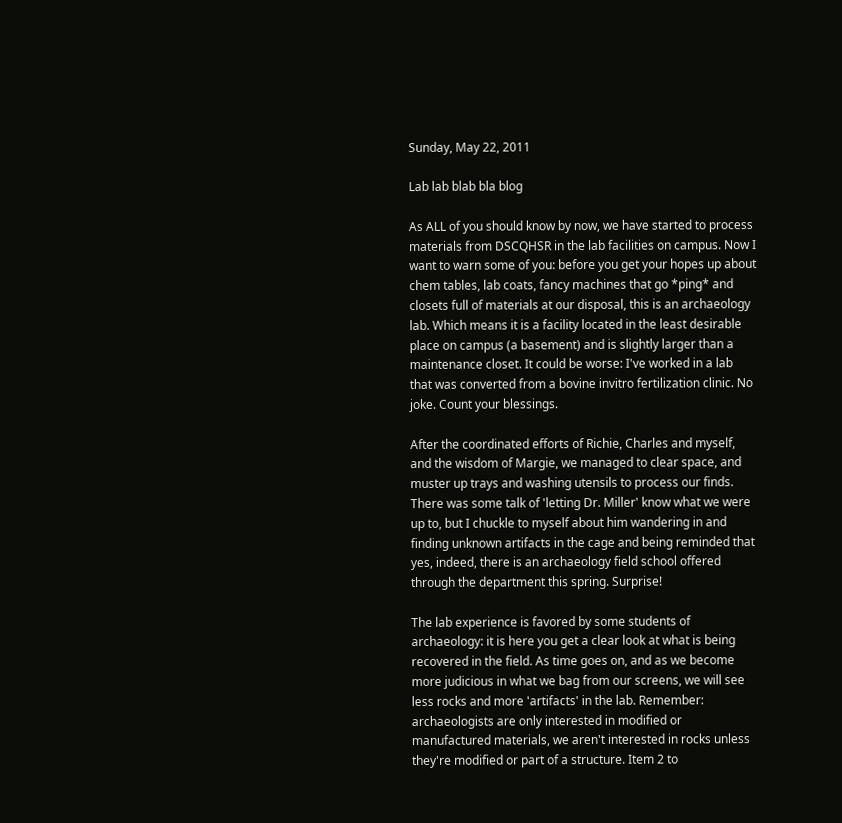Sunday, May 22, 2011

Lab lab blab bla blog

As ALL of you should know by now, we have started to process materials from DSCQHSR in the lab facilities on campus. Now I want to warn some of you: before you get your hopes up about chem tables, lab coats, fancy machines that go *ping* and closets full of materials at our disposal, this is an archaeology lab. Which means it is a facility located in the least desirable place on campus (a basement) and is slightly larger than a maintenance closet. It could be worse: I've worked in a lab that was converted from a bovine invitro fertilization clinic. No joke. Count your blessings.

After the coordinated efforts of Richie, Charles and myself, and the wisdom of Margie, we managed to clear space, and muster up trays and washing utensils to process our finds. There was some talk of 'letting Dr. Miller' know what we were up to, but I chuckle to myself about him wandering in and finding unknown artifacts in the cage and being reminded that yes, indeed, there is an archaeology field school offered through the department this spring. Surprise!

The lab experience is favored by some students of archaeology: it is here you get a clear look at what is being recovered in the field. As time goes on, and as we become more judicious in what we bag from our screens, we will see less rocks and more 'artifacts' in the lab. Remember: archaeologists are only interested in modified or manufactured materials, we aren't interested in rocks unless they're modified or part of a structure. Item 2 to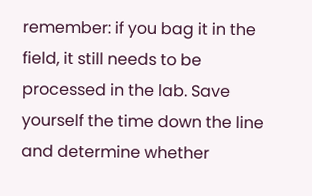remember: if you bag it in the field, it still needs to be processed in the lab. Save yourself the time down the line and determine whether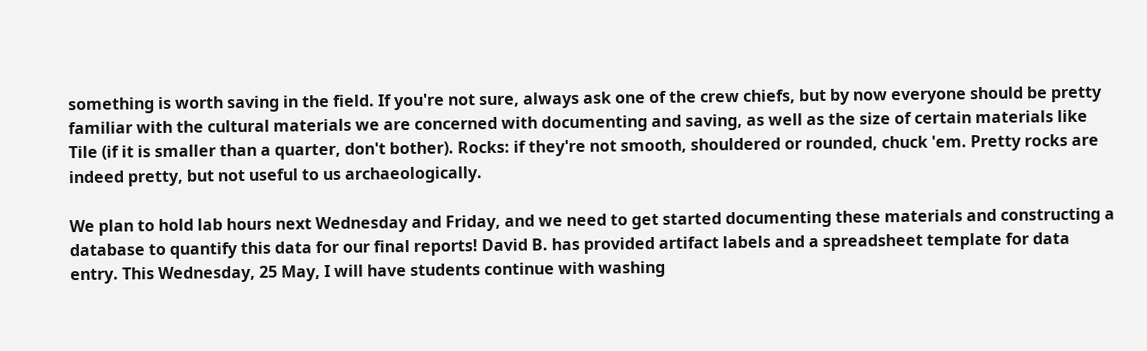something is worth saving in the field. If you're not sure, always ask one of the crew chiefs, but by now everyone should be pretty familiar with the cultural materials we are concerned with documenting and saving, as well as the size of certain materials like Tile (if it is smaller than a quarter, don't bother). Rocks: if they're not smooth, shouldered or rounded, chuck 'em. Pretty rocks are indeed pretty, but not useful to us archaeologically.

We plan to hold lab hours next Wednesday and Friday, and we need to get started documenting these materials and constructing a database to quantify this data for our final reports! David B. has provided artifact labels and a spreadsheet template for data entry. This Wednesday, 25 May, I will have students continue with washing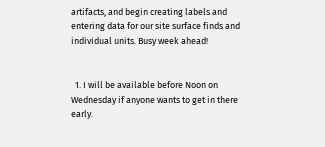artifacts, and begin creating labels and entering data for our site surface finds and individual units. Busy week ahead!


  1. I will be available before Noon on Wednesday if anyone wants to get in there early.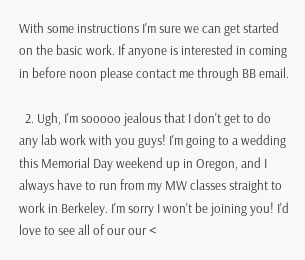With some instructions I'm sure we can get started on the basic work. If anyone is interested in coming in before noon please contact me through BB email.

  2. Ugh, I'm sooooo jealous that I don't get to do any lab work with you guys! I'm going to a wedding this Memorial Day weekend up in Oregon, and I always have to run from my MW classes straight to work in Berkeley. I'm sorry I won't be joining you! I'd love to see all of our our <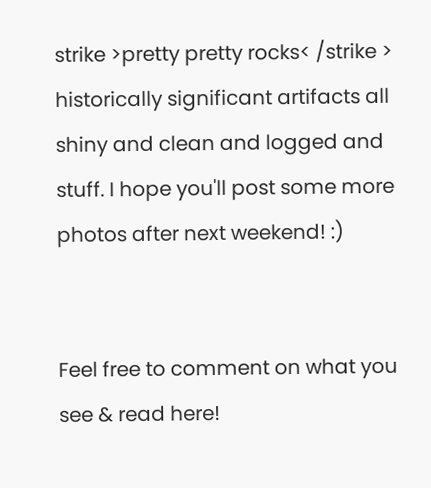strike >pretty pretty rocks< /strike > historically significant artifacts all shiny and clean and logged and stuff. I hope you'll post some more photos after next weekend! :)


Feel free to comment on what you see & read here!